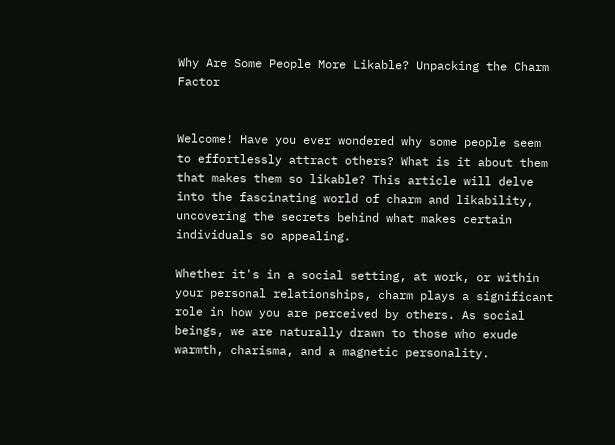Why Are Some People More Likable? Unpacking the Charm Factor


Welcome! Have you ever wondered why some people seem to effortlessly attract others? What is it about them that makes them so likable? This article will delve into the fascinating world of charm and likability, uncovering the secrets behind what makes certain individuals so appealing.

Whether it's in a social setting, at work, or within your personal relationships, charm plays a significant role in how you are perceived by others. As social beings, we are naturally drawn to those who exude warmth, charisma, and a magnetic personality.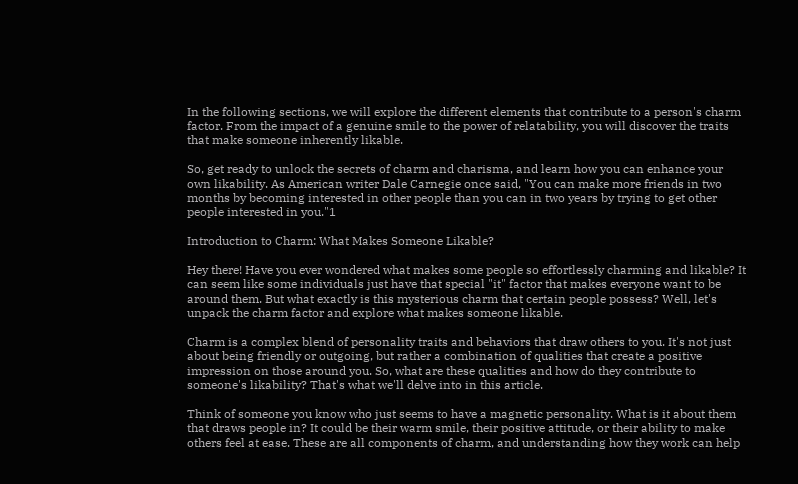In the following sections, we will explore the different elements that contribute to a person's charm factor. From the impact of a genuine smile to the power of relatability, you will discover the traits that make someone inherently likable.

So, get ready to unlock the secrets of charm and charisma, and learn how you can enhance your own likability. As American writer Dale Carnegie once said, "You can make more friends in two months by becoming interested in other people than you can in two years by trying to get other people interested in you."1

Introduction to Charm: What Makes Someone Likable?

Hey there! Have you ever wondered what makes some people so effortlessly charming and likable? It can seem like some individuals just have that special "it" factor that makes everyone want to be around them. But what exactly is this mysterious charm that certain people possess? Well, let's unpack the charm factor and explore what makes someone likable.

Charm is a complex blend of personality traits and behaviors that draw others to you. It's not just about being friendly or outgoing, but rather a combination of qualities that create a positive impression on those around you. So, what are these qualities and how do they contribute to someone's likability? That's what we'll delve into in this article.

Think of someone you know who just seems to have a magnetic personality. What is it about them that draws people in? It could be their warm smile, their positive attitude, or their ability to make others feel at ease. These are all components of charm, and understanding how they work can help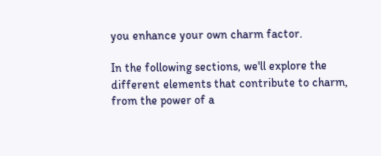you enhance your own charm factor.

In the following sections, we'll explore the different elements that contribute to charm, from the power of a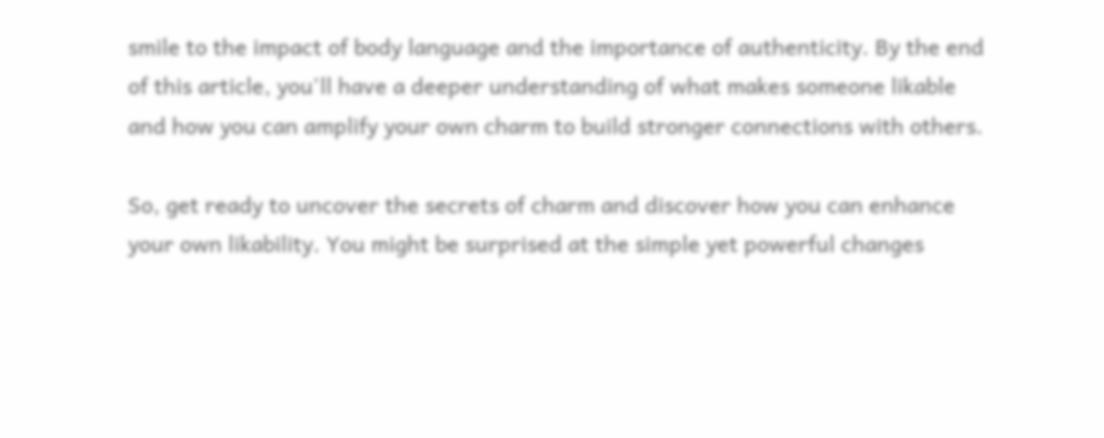smile to the impact of body language and the importance of authenticity. By the end of this article, you'll have a deeper understanding of what makes someone likable and how you can amplify your own charm to build stronger connections with others.

So, get ready to uncover the secrets of charm and discover how you can enhance your own likability. You might be surprised at the simple yet powerful changes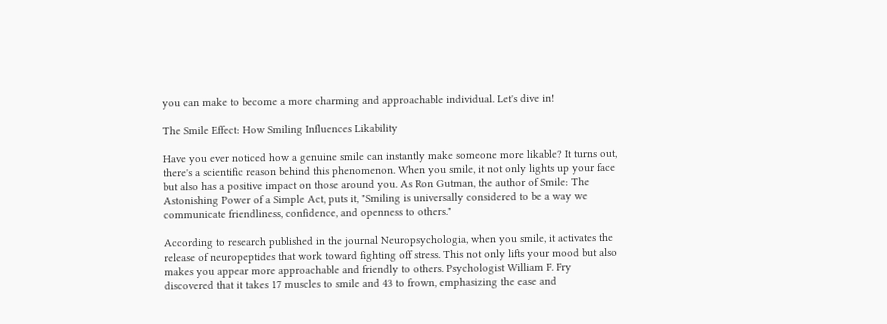you can make to become a more charming and approachable individual. Let's dive in!

The Smile Effect: How Smiling Influences Likability

Have you ever noticed how a genuine smile can instantly make someone more likable? It turns out, there's a scientific reason behind this phenomenon. When you smile, it not only lights up your face but also has a positive impact on those around you. As Ron Gutman, the author of Smile: The Astonishing Power of a Simple Act, puts it, "Smiling is universally considered to be a way we communicate friendliness, confidence, and openness to others."

According to research published in the journal Neuropsychologia, when you smile, it activates the release of neuropeptides that work toward fighting off stress. This not only lifts your mood but also makes you appear more approachable and friendly to others. Psychologist William F. Fry discovered that it takes 17 muscles to smile and 43 to frown, emphasizing the ease and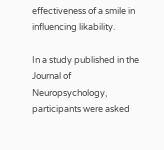effectiveness of a smile in influencing likability.

In a study published in the Journal of Neuropsychology, participants were asked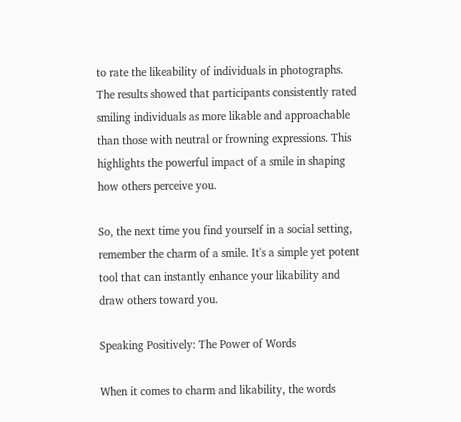to rate the likeability of individuals in photographs. The results showed that participants consistently rated smiling individuals as more likable and approachable than those with neutral or frowning expressions. This highlights the powerful impact of a smile in shaping how others perceive you.

So, the next time you find yourself in a social setting, remember the charm of a smile. It's a simple yet potent tool that can instantly enhance your likability and draw others toward you.

Speaking Positively: The Power of Words

When it comes to charm and likability, the words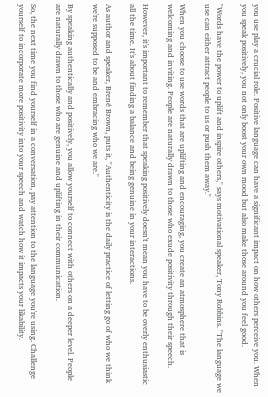you use play a crucial role. Positive language can have a significant impact on how others perceive you. When you speak positively, you not only boost your own mood but also make those around you feel good.

"Words have the power to uplift and inspire others," says motivational speaker, Tony Robbins. "The language we use can either attract people to us or push them away."

When you choose to use words that are uplifting and encouraging, you create an atmosphere that is welcoming and inviting. People are naturally drawn to those who exude positivity through their speech.

However, it's important to remember that speaking positively doesn't mean you have to be overly enthusiastic all the time. It's about finding a balance and being genuine in your interactions.

As author and speaker, Brené Brown, puts it, "Authenticity is the daily practice of letting go of who we think we're supposed to be and embracing who we are."

By speaking authentically and positively, you allow yourself to connect with others on a deeper level. People are naturally drawn to those who are genuine and uplifting in their communication.

So, the next time you find yourself in a conversation, pay attention to the language you're using. Challenge yourself to incorporate more positivity into your speech and watch how it impacts your likability.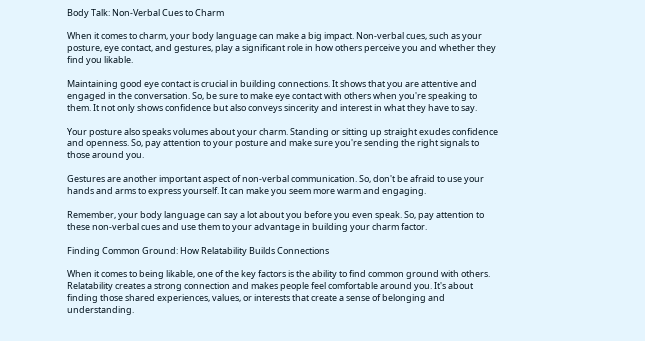Body Talk: Non-Verbal Cues to Charm

When it comes to charm, your body language can make a big impact. Non-verbal cues, such as your posture, eye contact, and gestures, play a significant role in how others perceive you and whether they find you likable.

Maintaining good eye contact is crucial in building connections. It shows that you are attentive and engaged in the conversation. So, be sure to make eye contact with others when you're speaking to them. It not only shows confidence but also conveys sincerity and interest in what they have to say.

Your posture also speaks volumes about your charm. Standing or sitting up straight exudes confidence and openness. So, pay attention to your posture and make sure you're sending the right signals to those around you.

Gestures are another important aspect of non-verbal communication. So, don't be afraid to use your hands and arms to express yourself. It can make you seem more warm and engaging.

Remember, your body language can say a lot about you before you even speak. So, pay attention to these non-verbal cues and use them to your advantage in building your charm factor.

Finding Common Ground: How Relatability Builds Connections

When it comes to being likable, one of the key factors is the ability to find common ground with others. Relatability creates a strong connection and makes people feel comfortable around you. It's about finding those shared experiences, values, or interests that create a sense of belonging and understanding.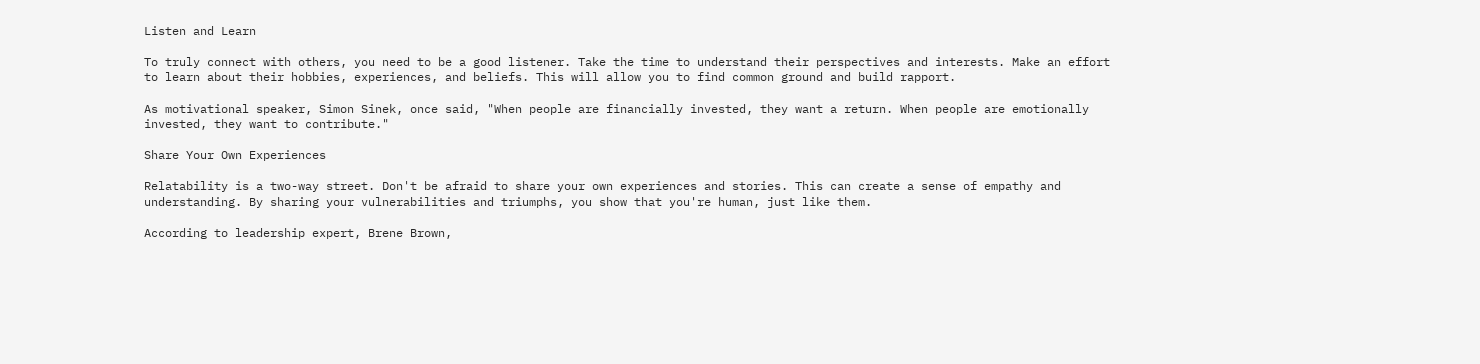Listen and Learn

To truly connect with others, you need to be a good listener. Take the time to understand their perspectives and interests. Make an effort to learn about their hobbies, experiences, and beliefs. This will allow you to find common ground and build rapport.

As motivational speaker, Simon Sinek, once said, "When people are financially invested, they want a return. When people are emotionally invested, they want to contribute."

Share Your Own Experiences

Relatability is a two-way street. Don't be afraid to share your own experiences and stories. This can create a sense of empathy and understanding. By sharing your vulnerabilities and triumphs, you show that you're human, just like them.

According to leadership expert, Brene Brown,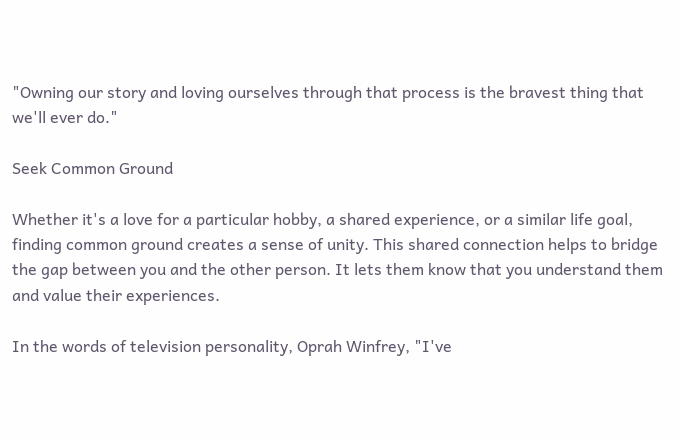"Owning our story and loving ourselves through that process is the bravest thing that we'll ever do."

Seek Common Ground

Whether it's a love for a particular hobby, a shared experience, or a similar life goal, finding common ground creates a sense of unity. This shared connection helps to bridge the gap between you and the other person. It lets them know that you understand them and value their experiences.

In the words of television personality, Oprah Winfrey, "I've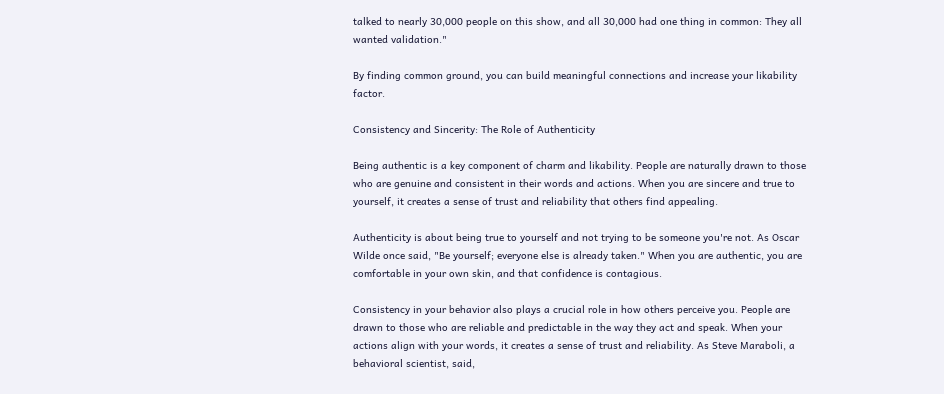talked to nearly 30,000 people on this show, and all 30,000 had one thing in common: They all wanted validation."

By finding common ground, you can build meaningful connections and increase your likability factor.

Consistency and Sincerity: The Role of Authenticity

Being authentic is a key component of charm and likability. People are naturally drawn to those who are genuine and consistent in their words and actions. When you are sincere and true to yourself, it creates a sense of trust and reliability that others find appealing.

Authenticity is about being true to yourself and not trying to be someone you're not. As Oscar Wilde once said, "Be yourself; everyone else is already taken." When you are authentic, you are comfortable in your own skin, and that confidence is contagious.

Consistency in your behavior also plays a crucial role in how others perceive you. People are drawn to those who are reliable and predictable in the way they act and speak. When your actions align with your words, it creates a sense of trust and reliability. As Steve Maraboli, a behavioral scientist, said,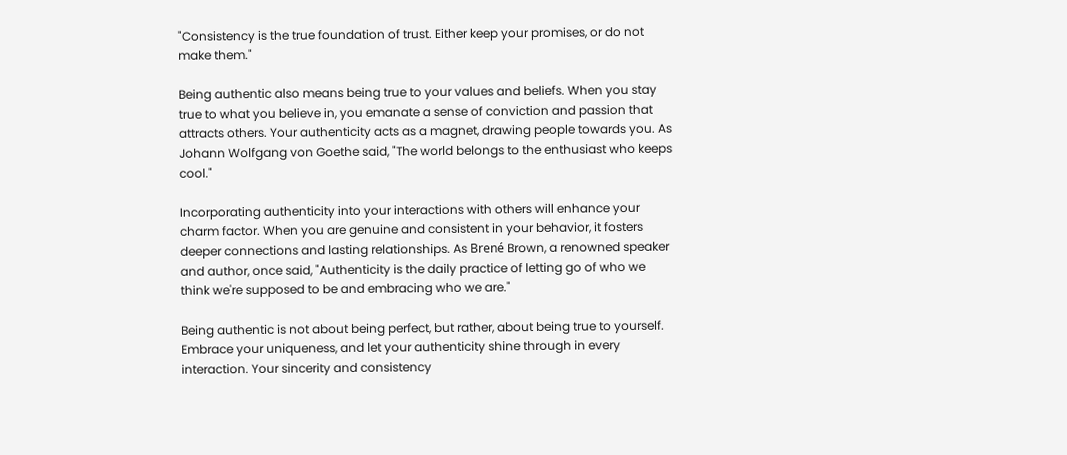"Consistency is the true foundation of trust. Either keep your promises, or do not make them."

Being authentic also means being true to your values and beliefs. When you stay true to what you believe in, you emanate a sense of conviction and passion that attracts others. Your authenticity acts as a magnet, drawing people towards you. As Johann Wolfgang von Goethe said, "The world belongs to the enthusiast who keeps cool."

Incorporating authenticity into your interactions with others will enhance your charm factor. When you are genuine and consistent in your behavior, it fosters deeper connections and lasting relationships. As Brené Brown, a renowned speaker and author, once said, "Authenticity is the daily practice of letting go of who we think we're supposed to be and embracing who we are."

Being authentic is not about being perfect, but rather, about being true to yourself. Embrace your uniqueness, and let your authenticity shine through in every interaction. Your sincerity and consistency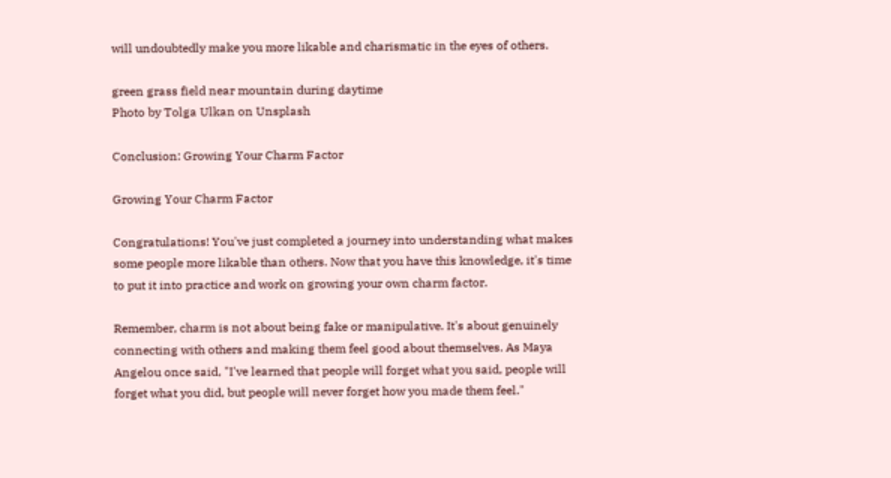will undoubtedly make you more likable and charismatic in the eyes of others.

green grass field near mountain during daytime
Photo by Tolga Ulkan on Unsplash

Conclusion: Growing Your Charm Factor

Growing Your Charm Factor

Congratulations! You've just completed a journey into understanding what makes some people more likable than others. Now that you have this knowledge, it's time to put it into practice and work on growing your own charm factor.

Remember, charm is not about being fake or manipulative. It's about genuinely connecting with others and making them feel good about themselves. As Maya Angelou once said, "I've learned that people will forget what you said, people will forget what you did, but people will never forget how you made them feel."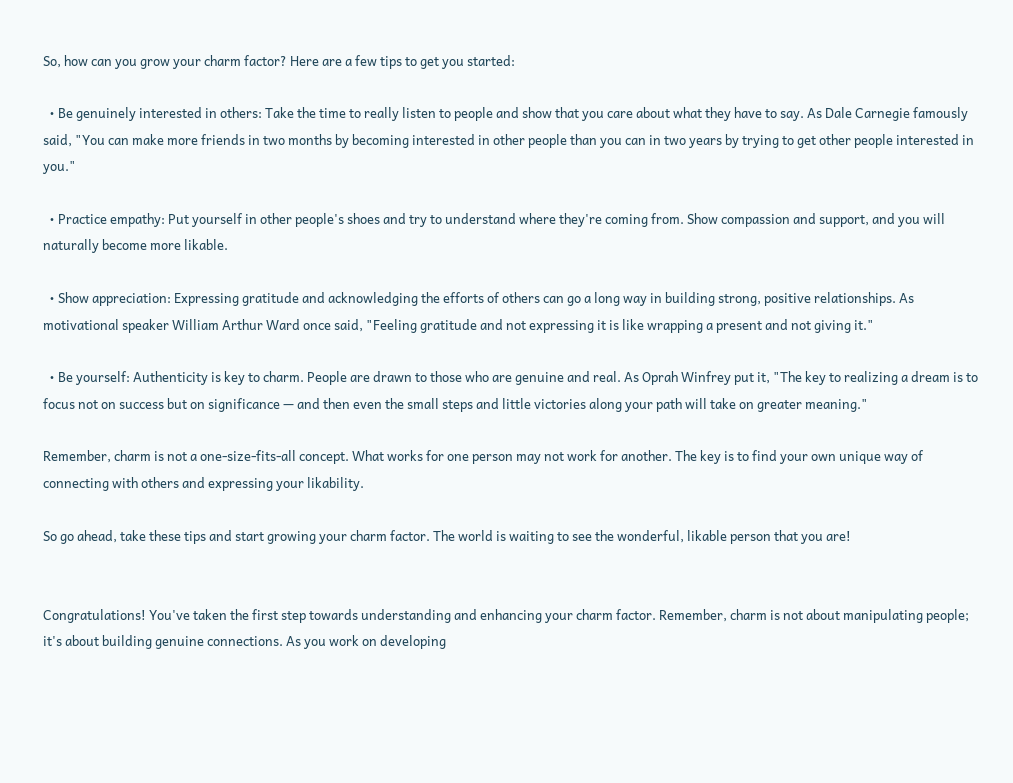So, how can you grow your charm factor? Here are a few tips to get you started:

  • Be genuinely interested in others: Take the time to really listen to people and show that you care about what they have to say. As Dale Carnegie famously said, "You can make more friends in two months by becoming interested in other people than you can in two years by trying to get other people interested in you."

  • Practice empathy: Put yourself in other people's shoes and try to understand where they're coming from. Show compassion and support, and you will naturally become more likable.

  • Show appreciation: Expressing gratitude and acknowledging the efforts of others can go a long way in building strong, positive relationships. As motivational speaker William Arthur Ward once said, "Feeling gratitude and not expressing it is like wrapping a present and not giving it."

  • Be yourself: Authenticity is key to charm. People are drawn to those who are genuine and real. As Oprah Winfrey put it, "The key to realizing a dream is to focus not on success but on significance — and then even the small steps and little victories along your path will take on greater meaning."

Remember, charm is not a one-size-fits-all concept. What works for one person may not work for another. The key is to find your own unique way of connecting with others and expressing your likability.

So go ahead, take these tips and start growing your charm factor. The world is waiting to see the wonderful, likable person that you are!


Congratulations! You've taken the first step towards understanding and enhancing your charm factor. Remember, charm is not about manipulating people; it's about building genuine connections. As you work on developing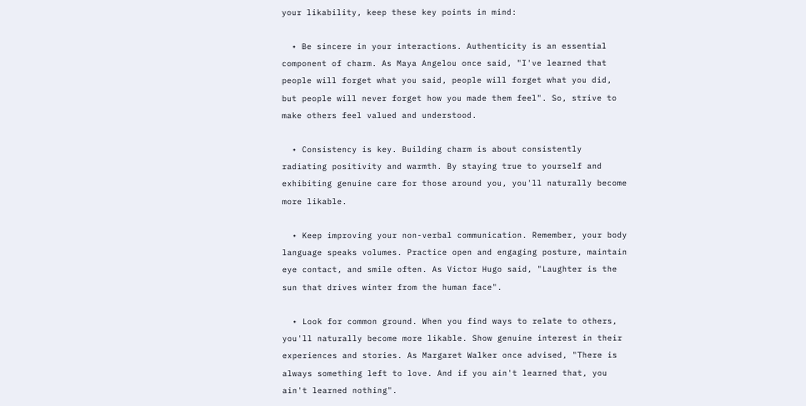your likability, keep these key points in mind:

  • Be sincere in your interactions. Authenticity is an essential component of charm. As Maya Angelou once said, "I've learned that people will forget what you said, people will forget what you did, but people will never forget how you made them feel". So, strive to make others feel valued and understood.

  • Consistency is key. Building charm is about consistently radiating positivity and warmth. By staying true to yourself and exhibiting genuine care for those around you, you'll naturally become more likable.

  • Keep improving your non-verbal communication. Remember, your body language speaks volumes. Practice open and engaging posture, maintain eye contact, and smile often. As Victor Hugo said, "Laughter is the sun that drives winter from the human face".

  • Look for common ground. When you find ways to relate to others, you'll naturally become more likable. Show genuine interest in their experiences and stories. As Margaret Walker once advised, "There is always something left to love. And if you ain't learned that, you ain't learned nothing".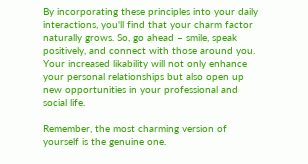By incorporating these principles into your daily interactions, you'll find that your charm factor naturally grows. So, go ahead – smile, speak positively, and connect with those around you. Your increased likability will not only enhance your personal relationships but also open up new opportunities in your professional and social life.

Remember, the most charming version of yourself is the genuine one.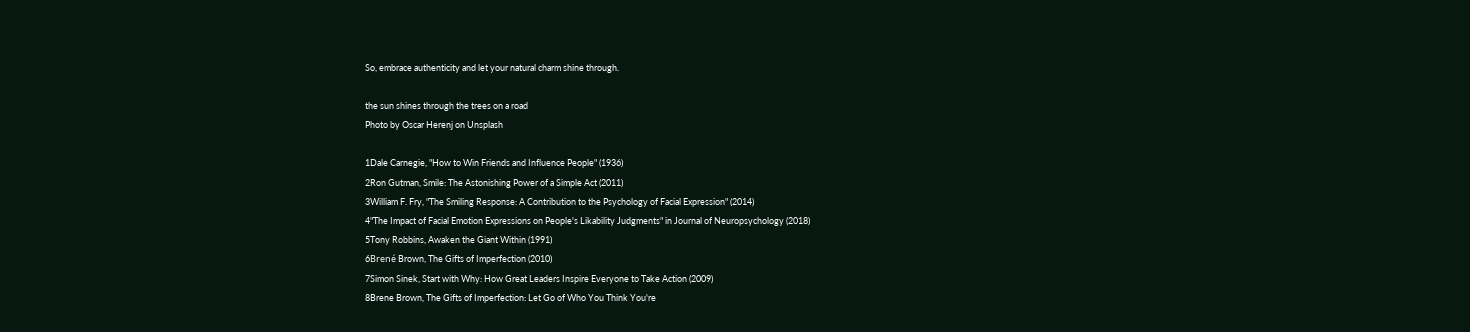So, embrace authenticity and let your natural charm shine through.

the sun shines through the trees on a road
Photo by Oscar Herenj on Unsplash

1Dale Carnegie, "How to Win Friends and Influence People" (1936)
2Ron Gutman, Smile: The Astonishing Power of a Simple Act (2011)
3William F. Fry, "The Smiling Response: A Contribution to the Psychology of Facial Expression" (2014)
4"The Impact of Facial Emotion Expressions on People's Likability Judgments" in Journal of Neuropsychology (2018)
5Tony Robbins, Awaken the Giant Within (1991)
6Brené Brown, The Gifts of Imperfection (2010)
7Simon Sinek, Start with Why: How Great Leaders Inspire Everyone to Take Action (2009)
8Brene Brown, The Gifts of Imperfection: Let Go of Who You Think You're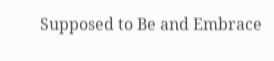Supposed to Be and Embrace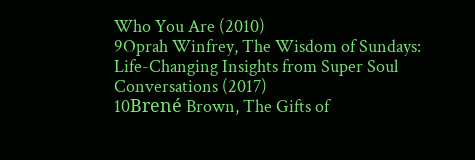Who You Are (2010)
9Oprah Winfrey, The Wisdom of Sundays: Life-Changing Insights from Super Soul Conversations (2017)
10Brené Brown, The Gifts of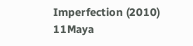Imperfection (2010)
11Maya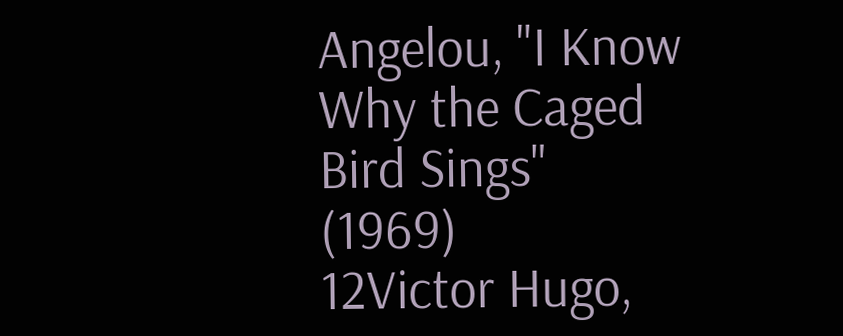Angelou, "I Know Why the Caged Bird Sings" (1969)
12Victor Hugo,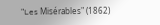"Les Misérables" (1862)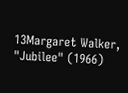13Margaret Walker, "Jubilee" (1966)